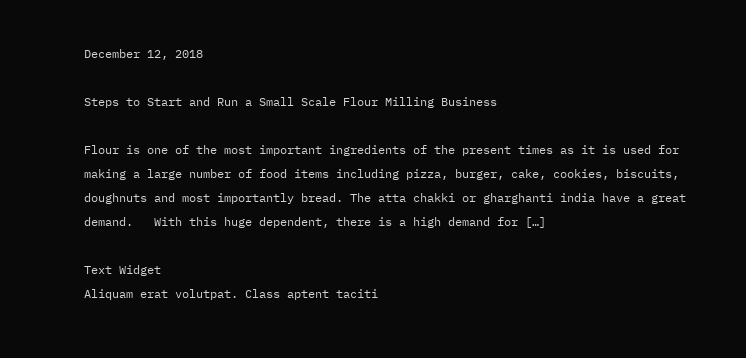December 12, 2018

Steps to Start and Run a Small Scale Flour Milling Business

Flour is one of the most important ingredients of the present times as it is used for making a large number of food items including pizza, burger, cake, cookies, biscuits, doughnuts and most importantly bread. The atta chakki or gharghanti india have a great demand.   With this huge dependent, there is a high demand for […]

Text Widget
Aliquam erat volutpat. Class aptent taciti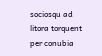sociosqu ad litora torquent per conubia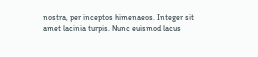nostra, per inceptos himenaeos. Integer sit amet lacinia turpis. Nunc euismod lacus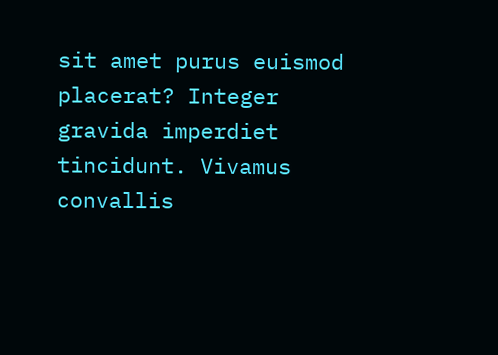sit amet purus euismod placerat? Integer gravida imperdiet tincidunt. Vivamus convallis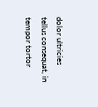dolor ultricies tellus consequat, in tempor tortor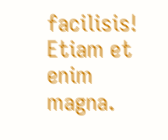facilisis! Etiam et enim magna.